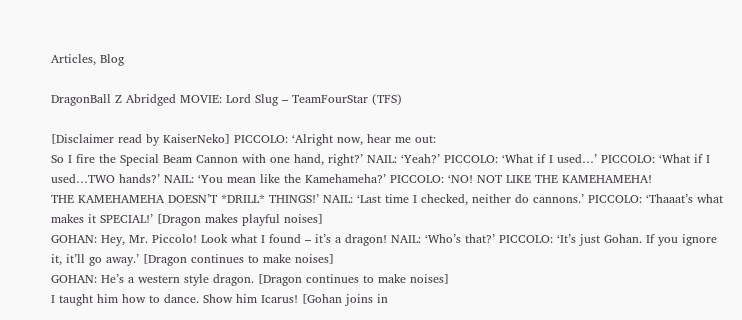Articles, Blog

DragonBall Z Abridged MOVIE: Lord Slug – TeamFourStar (TFS)

[Disclaimer read by KaiserNeko] PICCOLO: ‘Alright now, hear me out:
So I fire the Special Beam Cannon with one hand, right?’ NAIL: ‘Yeah?’ PICCOLO: ‘What if I used…’ PICCOLO: ‘What if I used…TWO hands?’ NAIL: ‘You mean like the Kamehameha?’ PICCOLO: ‘NO! NOT LIKE THE KAMEHAMEHA!
THE KAMEHAMEHA DOESN’T *DRILL* THINGS!’ NAIL: ‘Last time I checked, neither do cannons.’ PICCOLO: ‘Thaaat’s what makes it SPECIAL!’ [Dragon makes playful noises]
GOHAN: Hey, Mr. Piccolo! Look what I found – it’s a dragon! NAIL: ‘Who’s that?’ PICCOLO: ‘It’s just Gohan. If you ignore it, it’ll go away.’ [Dragon continues to make noises]
GOHAN: He’s a western style dragon. [Dragon continues to make noises]
I taught him how to dance. Show him Icarus! [Gohan joins in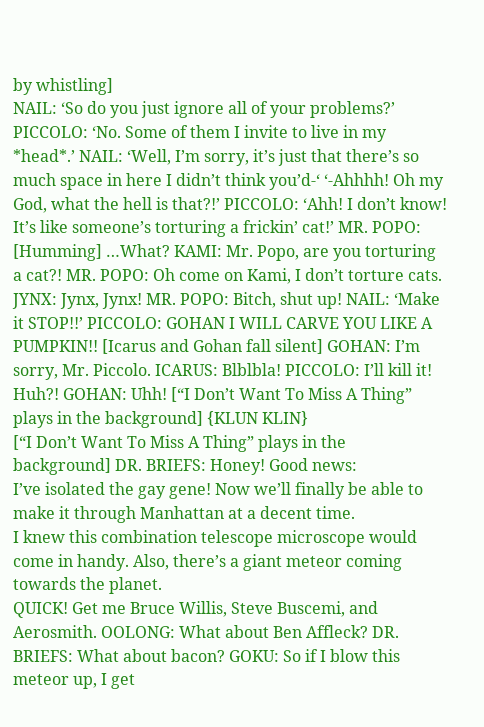by whistling]
NAIL: ‘So do you just ignore all of your problems?’ PICCOLO: ‘No. Some of them I invite to live in my *head*.’ NAIL: ‘Well, I’m sorry, it’s just that there’s so much space in here I didn’t think you’d-‘ ‘-Ahhhh! Oh my God, what the hell is that?!’ PICCOLO: ‘Ahh! I don’t know!
It’s like someone’s torturing a frickin’ cat!’ MR. POPO: [Humming] …What? KAMI: Mr. Popo, are you torturing a cat?! MR. POPO: Oh come on Kami, I don’t torture cats. JYNX: Jynx, Jynx! MR. POPO: Bitch, shut up! NAIL: ‘Make it STOP!!’ PICCOLO: GOHAN I WILL CARVE YOU LIKE A PUMPKIN!! [Icarus and Gohan fall silent] GOHAN: I’m sorry, Mr. Piccolo. ICARUS: Blblbla! PICCOLO: I’ll kill it! Huh?! GOHAN: Uhh! [“I Don’t Want To Miss A Thing” plays in the background] {KLUN KLIN}
[“I Don’t Want To Miss A Thing” plays in the background] DR. BRIEFS: Honey! Good news:
I’ve isolated the gay gene! Now we’ll finally be able to make it through Manhattan at a decent time.
I knew this combination telescope microscope would come in handy. Also, there’s a giant meteor coming towards the planet.
QUICK! Get me Bruce Willis, Steve Buscemi, and Aerosmith. OOLONG: What about Ben Affleck? DR. BRIEFS: What about bacon? GOKU: So if I blow this meteor up, I get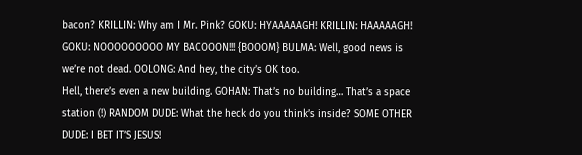bacon? KRILLIN: Why am I Mr. Pink? GOKU: HYAAAAAGH! KRILLIN: HAAAAAGH!
GOKU: NOOOOOOOOO MY BACOOON!!! {BOOOM} BULMA: Well, good news is we’re not dead. OOLONG: And hey, the city’s OK too.
Hell, there’s even a new building. GOHAN: That’s no building… That’s a space station (!) RANDOM DUDE: What the heck do you think’s inside? SOME OTHER DUDE: I BET IT’S JESUS!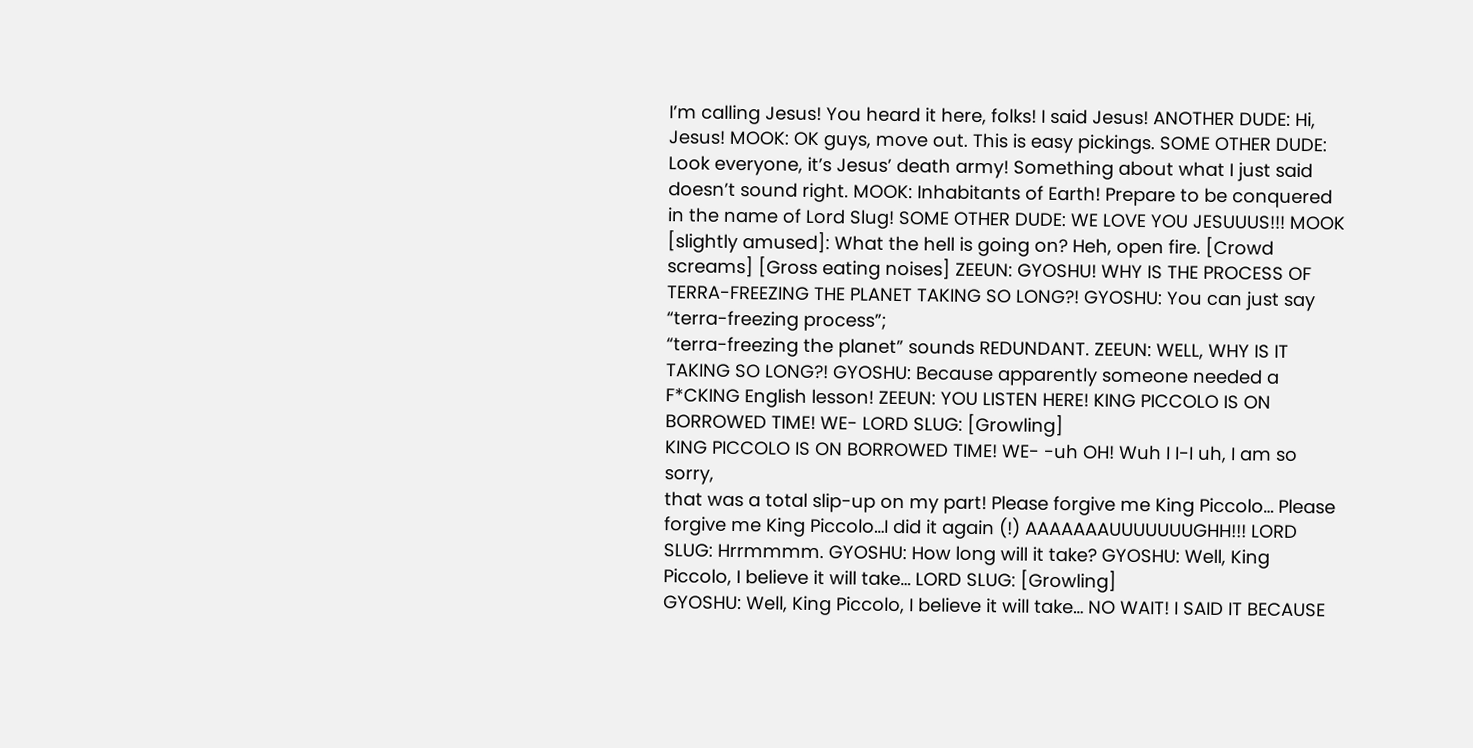I’m calling Jesus! You heard it here, folks! I said Jesus! ANOTHER DUDE: Hi, Jesus! MOOK: OK guys, move out. This is easy pickings. SOME OTHER DUDE: Look everyone, it’s Jesus’ death army! Something about what I just said doesn’t sound right. MOOK: Inhabitants of Earth! Prepare to be conquered in the name of Lord Slug! SOME OTHER DUDE: WE LOVE YOU JESUUUS!!! MOOK [slightly amused]: What the hell is going on? Heh, open fire. [Crowd screams] [Gross eating noises] ZEEUN: GYOSHU! WHY IS THE PROCESS OF TERRA-FREEZING THE PLANET TAKING SO LONG?! GYOSHU: You can just say “terra-freezing process”;
“terra-freezing the planet” sounds REDUNDANT. ZEEUN: WELL, WHY IS IT TAKING SO LONG?! GYOSHU: Because apparently someone needed a F*CKING English lesson! ZEEUN: YOU LISTEN HERE! KING PICCOLO IS ON BORROWED TIME! WE- LORD SLUG: [Growling]
KING PICCOLO IS ON BORROWED TIME! WE- -uh OH! Wuh I I-I uh, I am so sorry,
that was a total slip-up on my part! Please forgive me King Piccolo… Please forgive me King Piccolo…I did it again (!) AAAAAAAUUUUUUUGHH!!! LORD SLUG: Hrrmmmm. GYOSHU: How long will it take? GYOSHU: Well, King Piccolo, I believe it will take… LORD SLUG: [Growling]
GYOSHU: Well, King Piccolo, I believe it will take… NO WAIT! I SAID IT BECAUSE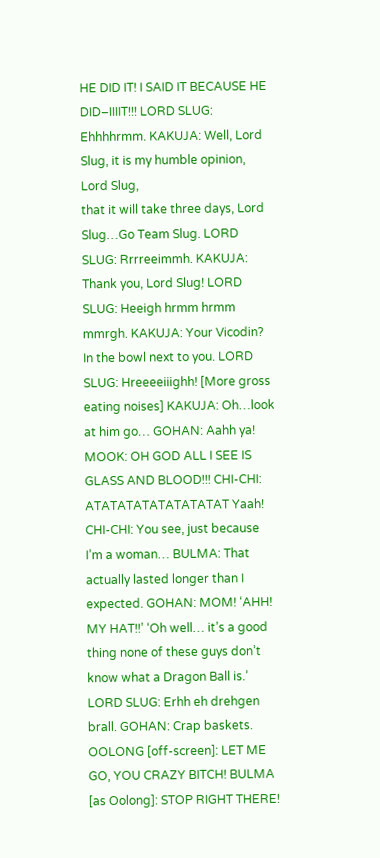HE DID IT! I SAID IT BECAUSE HE DID–IIIIT!!! LORD SLUG: Ehhhhrmm. KAKUJA: Well, Lord Slug, it is my humble opinion, Lord Slug,
that it will take three days, Lord Slug…Go Team Slug. LORD SLUG: Rrrreeimmh. KAKUJA: Thank you, Lord Slug! LORD SLUG: Heeigh hrmm hrmm mmrgh. KAKUJA: Your Vicodin?
In the bowl next to you. LORD SLUG: Hreeeeiiighh! [More gross eating noises] KAKUJA: Oh…look at him go… GOHAN: Aahh ya! MOOK: OH GOD ALL I SEE IS GLASS AND BLOOD!!! CHI-CHI: ATATATATATATATATAT Yaah! CHI-CHI: You see, just because I’m a woman… BULMA: That actually lasted longer than I expected. GOHAN: MOM! ‘AHH! MY HAT!!’ ‘Oh well… it’s a good thing none of these guys don’t know what a Dragon Ball is.’ LORD SLUG: Erhh eh drehgen brall. GOHAN: Crap baskets. OOLONG [off-screen]: LET ME GO, YOU CRAZY BITCH! BULMA [as Oolong]: STOP RIGHT THERE!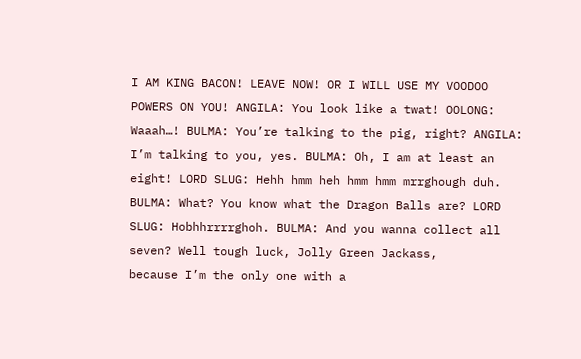I AM KING BACON! LEAVE NOW! OR I WILL USE MY VOODOO POWERS ON YOU! ANGILA: You look like a twat! OOLONG: Waaah…! BULMA: You’re talking to the pig, right? ANGILA: I’m talking to you, yes. BULMA: Oh, I am at least an eight! LORD SLUG: Hehh hmm heh hmm hmm mrrghough duh. BULMA: What? You know what the Dragon Balls are? LORD SLUG: Hobhhrrrrghoh. BULMA: And you wanna collect all seven? Well tough luck, Jolly Green Jackass,
because I’m the only one with a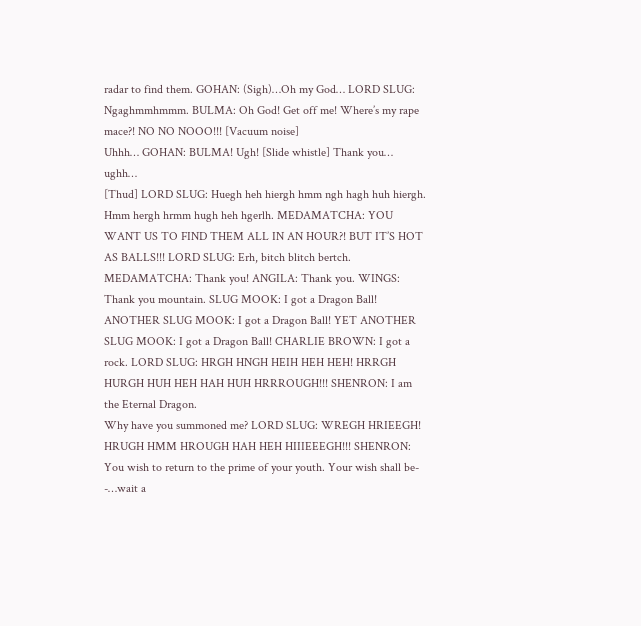radar to find them. GOHAN: (Sigh)…Oh my God… LORD SLUG: Ngaghmmhmmm. BULMA: Oh God! Get off me! Where’s my rape mace?! NO NO NOOO!!! [Vacuum noise]
Uhhh… GOHAN: BULMA! Ugh! [Slide whistle] Thank you… ughh…
[Thud] LORD SLUG: Huegh heh hiergh hmm ngh hagh huh hiergh. Hmm hergh hrmm hugh heh hgerlh. MEDAMATCHA: YOU WANT US TO FIND THEM ALL IN AN HOUR?! BUT IT’S HOT AS BALLS!!! LORD SLUG: Erh, bitch blitch bertch. MEDAMATCHA: Thank you! ANGILA: Thank you. WINGS: Thank you mountain. SLUG MOOK: I got a Dragon Ball! ANOTHER SLUG MOOK: I got a Dragon Ball! YET ANOTHER SLUG MOOK: I got a Dragon Ball! CHARLIE BROWN: I got a rock. LORD SLUG: HRGH HNGH HEIH HEH HEH! HRRGH HURGH HUH HEH HAH HUH HRRROUGH!!! SHENRON: I am the Eternal Dragon.
Why have you summoned me? LORD SLUG: WREGH HRIEEGH! HRUGH HMM HROUGH HAH HEH HIIIEEEGH!!! SHENRON: You wish to return to the prime of your youth. Your wish shall be- -…wait a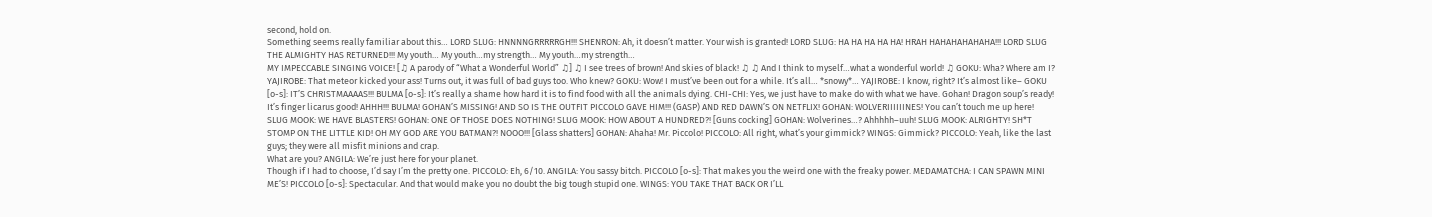second, hold on.
Something seems really familiar about this… LORD SLUG: HNNNNGRRRRRGH!!! SHENRON: Ah, it doesn’t matter. Your wish is granted! LORD SLUG: HA HA HA HA HA! HRAH HAHAHAHAHAHA!!! LORD SLUG THE ALMIGHTY HAS RETURNED!!! My youth… My youth…my strength… My youth…my strength…
MY IMPECCABLE SINGING VOICE! [♫ A parody of “What a Wonderful World” ♫] ♫ I see trees of brown! And skies of black! ♫ ♫ And I think to myself…what a wonderful world! ♫ GOKU: Wha? Where am I? YAJIROBE: That meteor kicked your ass! Turns out, it was full of bad guys too. Who knew? GOKU: Wow! I must’ve been out for a while. It’s all… *snowy*… YAJIROBE: I know, right? It’s almost like– GOKU [o-s]: IT’S CHRISTMAAAAS!!! BULMA [o-s]: It’s really a shame how hard it is to find food with all the animals dying. CHI-CHI: Yes, we just have to make do with what we have. Gohan! Dragon soup’s ready!
It’s finger licarus good! AHHH!!! BULMA! GOHAN’S MISSING! AND SO IS THE OUTFIT PICCOLO GAVE HIM!!! (GASP) AND RED DAWN’S ON NETFLIX! GOHAN: WOLVERIIIIIINES! You can’t touch me up here! SLUG MOOK: WE HAVE BLASTERS! GOHAN: ONE OF THOSE DOES NOTHING! SLUG MOOK: HOW ABOUT A HUNDRED?! [Guns cocking] GOHAN: Wolverines…? Ahhhhh–uuh! SLUG MOOK: ALRIGHTY! SH*T STOMP ON THE LITTLE KID! OH MY GOD ARE YOU BATMAN?! NOOO!!! [Glass shatters] GOHAN: Ahaha! Mr. Piccolo! PICCOLO: All right, what’s your gimmick? WINGS: Gimmick? PICCOLO: Yeah, like the last guys; they were all misfit minions and crap.
What are you? ANGILA: We’re just here for your planet.
Though if I had to choose, I’d say I’m the pretty one. PICCOLO: Eh, 6/10. ANGILA: You sassy bitch. PICCOLO [o-s]: That makes you the weird one with the freaky power. MEDAMATCHA: I CAN SPAWN MINI ME’S! PICCOLO [o-s]: Spectacular. And that would make you no doubt the big tough stupid one. WINGS: YOU TAKE THAT BACK OR I’LL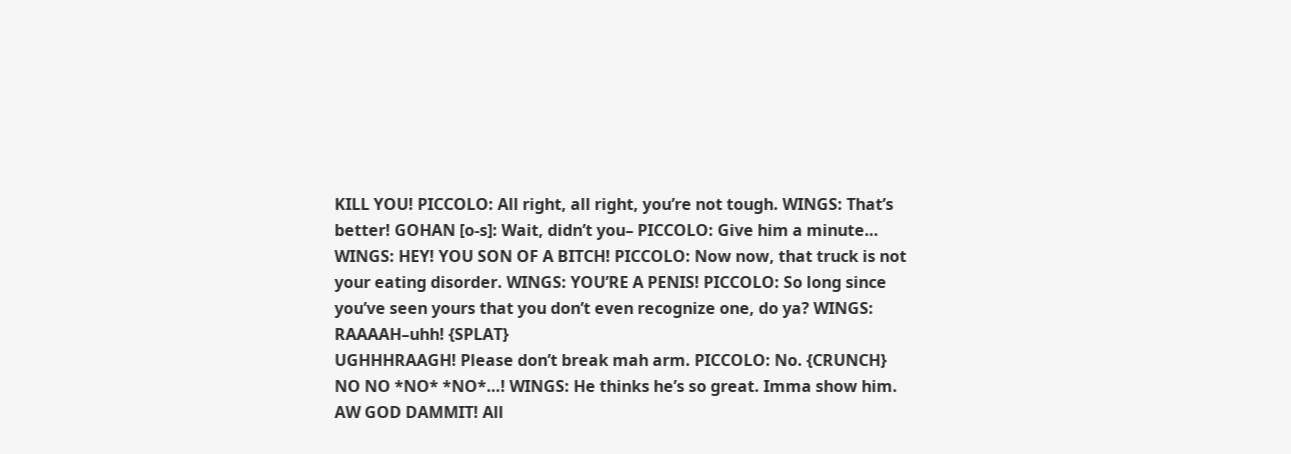KILL YOU! PICCOLO: All right, all right, you’re not tough. WINGS: That’s better! GOHAN [o-s]: Wait, didn’t you– PICCOLO: Give him a minute… WINGS: HEY! YOU SON OF A BITCH! PICCOLO: Now now, that truck is not your eating disorder. WINGS: YOU’RE A PENIS! PICCOLO: So long since you’ve seen yours that you don’t even recognize one, do ya? WINGS: RAAAAH–uhh! {SPLAT}
UGHHHRAAGH! Please don’t break mah arm. PICCOLO: No. {CRUNCH}
NO NO *NO* *NO*…! WINGS: He thinks he’s so great. Imma show him. AW GOD DAMMIT! All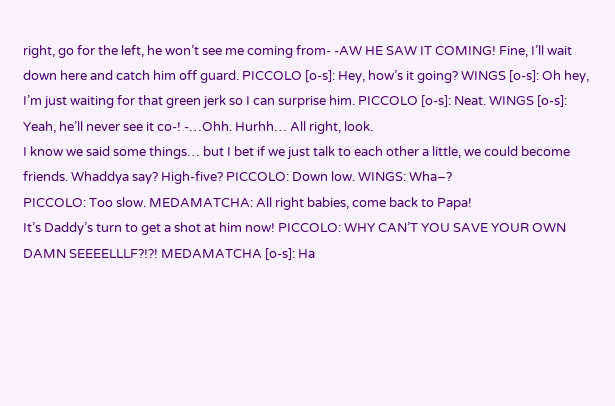right, go for the left, he won’t see me coming from- -AW HE SAW IT COMING! Fine, I’ll wait down here and catch him off guard. PICCOLO [o-s]: Hey, how’s it going? WINGS [o-s]: Oh hey, I’m just waiting for that green jerk so I can surprise him. PICCOLO [o-s]: Neat. WINGS [o-s]: Yeah, he’ll never see it co-! -…Ohh. Hurhh… All right, look.
I know we said some things… but I bet if we just talk to each other a little, we could become friends. Whaddya say? High-five? PICCOLO: Down low. WINGS: Wha–?
PICCOLO: Too slow. MEDAMATCHA: All right babies, come back to Papa!
It’s Daddy’s turn to get a shot at him now! PICCOLO: WHY CAN’T YOU SAVE YOUR OWN DAMN SEEEELLLF?!?! MEDAMATCHA [o-s]: Ha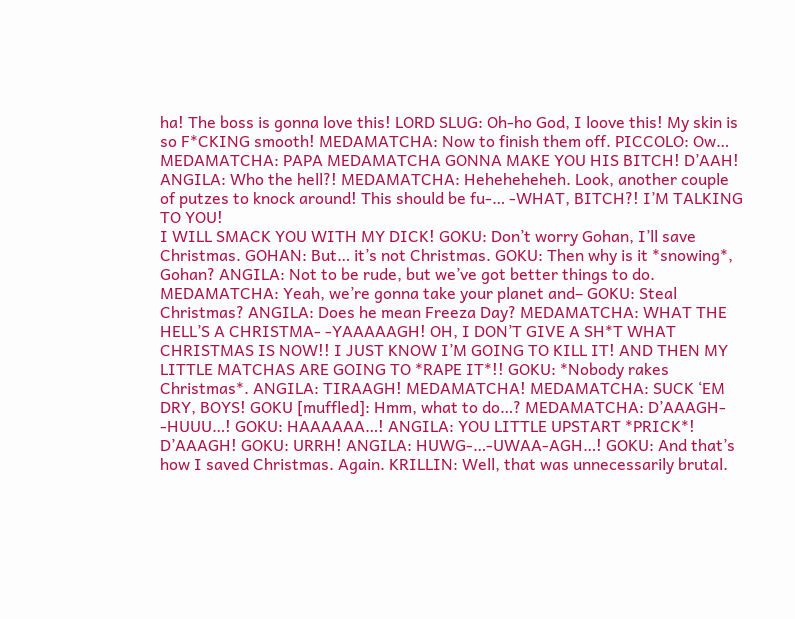ha! The boss is gonna love this! LORD SLUG: Oh-ho God, I loove this! My skin is so F*CKING smooth! MEDAMATCHA: Now to finish them off. PICCOLO: Ow… MEDAMATCHA: PAPA MEDAMATCHA GONNA MAKE YOU HIS BITCH! D’AAH! ANGILA: Who the hell?! MEDAMATCHA: Heheheheheh. Look, another couple of putzes to knock around! This should be fu-… -WHAT, BITCH?! I’M TALKING TO YOU!
I WILL SMACK YOU WITH MY DICK! GOKU: Don’t worry Gohan, I’ll save Christmas. GOHAN: But… it’s not Christmas. GOKU: Then why is it *snowing*, Gohan? ANGILA: Not to be rude, but we’ve got better things to do. MEDAMATCHA: Yeah, we’re gonna take your planet and– GOKU: Steal Christmas? ANGILA: Does he mean Freeza Day? MEDAMATCHA: WHAT THE HELL’S A CHRISTMA- -YAAAAAGH! OH, I DON’T GIVE A SH*T WHAT CHRISTMAS IS NOW!! I JUST KNOW I’M GOING TO KILL IT! AND THEN MY LITTLE MATCHAS ARE GOING TO *RAPE IT*!! GOKU: *Nobody rakes Christmas*. ANGILA: TIRAAGH! MEDAMATCHA! MEDAMATCHA: SUCK ‘EM DRY, BOYS! GOKU [muffled]: Hmm, what to do…? MEDAMATCHA: D’AAAGH- -HUUU…! GOKU: HAAAAAA…! ANGILA: YOU LITTLE UPSTART *PRICK*! D’AAAGH! GOKU: URRH! ANGILA: HUWG-…-UWAA-AGH…! GOKU: And that’s how I saved Christmas. Again. KRILLIN: Well, that was unnecessarily brutal.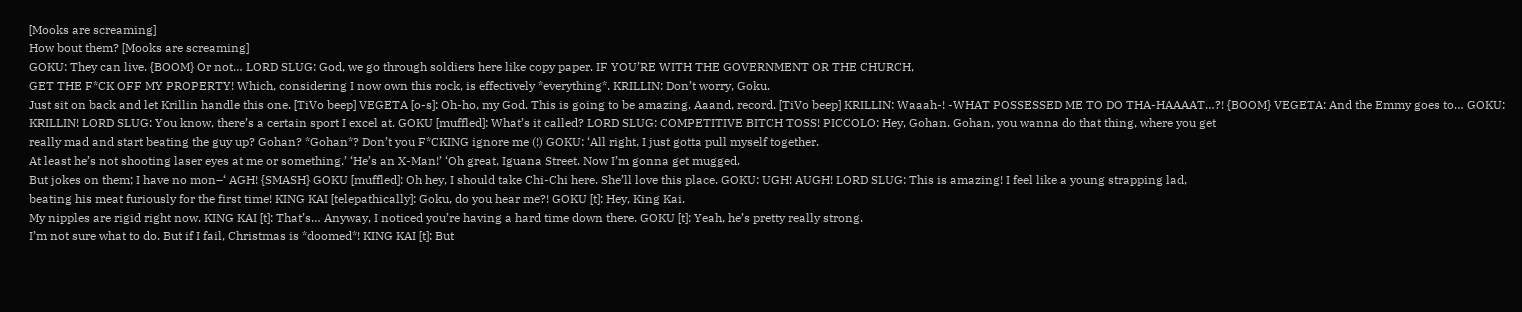[Mooks are screaming]
How bout them? [Mooks are screaming]
GOKU: They can live. {BOOM} Or not… LORD SLUG: God, we go through soldiers here like copy paper. IF YOU’RE WITH THE GOVERNMENT OR THE CHURCH,
GET THE F*CK OFF MY PROPERTY! Which, considering I now own this rock, is effectively *everything*. KRILLIN: Don’t worry, Goku.
Just sit on back and let Krillin handle this one. [TiVo beep] VEGETA [o-s]: Oh-ho, my God. This is going to be amazing. Aaand, record. [TiVo beep] KRILLIN: Waaah-! -WHAT POSSESSED ME TO DO THA-HAAAAT…?! {BOOM} VEGETA: And the Emmy goes to… GOKU: KRILLIN! LORD SLUG: You know, there’s a certain sport I excel at. GOKU [muffled]: What’s it called? LORD SLUG: COMPETITIVE BITCH TOSS! PICCOLO: Hey, Gohan. Gohan, you wanna do that thing, where you get
really mad and start beating the guy up? Gohan? *Gohan*? Don’t you F*CKING ignore me (!) GOKU: ‘All right, I just gotta pull myself together.
At least he’s not shooting laser eyes at me or something.’ ‘He’s an X-Man!’ ‘Oh great, Iguana Street. Now I’m gonna get mugged.
But jokes on them; I have no mon–‘ AGH! {SMASH} GOKU [muffled]: Oh hey, I should take Chi-Chi here. She’ll love this place. GOKU: UGH! AUGH! LORD SLUG: This is amazing! I feel like a young strapping lad,
beating his meat furiously for the first time! KING KAI [telepathically]: Goku, do you hear me?! GOKU [t]: Hey, King Kai.
My nipples are rigid right now. KING KAI [t]: That’s… Anyway, I noticed you’re having a hard time down there. GOKU [t]: Yeah, he’s pretty really strong.
I’m not sure what to do. But if I fail, Christmas is *doomed*! KING KAI [t]: But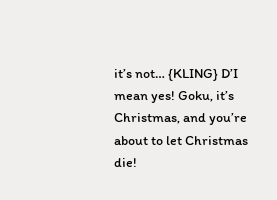it’s not… {KLING} D’I mean yes! Goku, it’s Christmas, and you’re about to let Christmas die!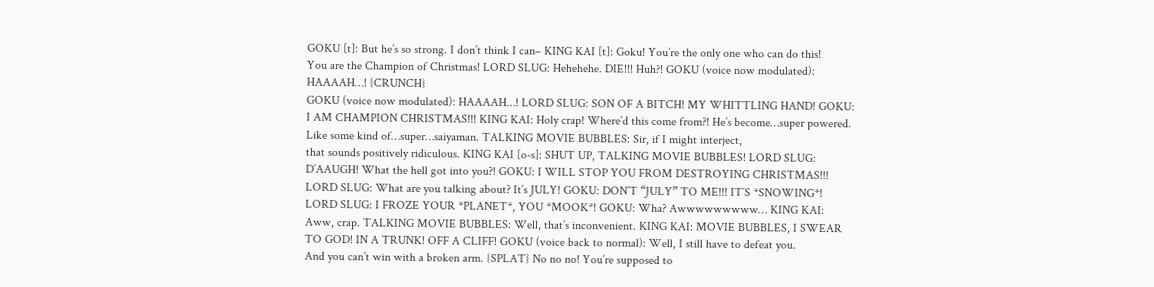GOKU [t]: But he’s so strong. I don’t think I can– KING KAI [t]: Goku! You’re the only one who can do this!
You are the Champion of Christmas! LORD SLUG: Hehehehe. DIE!!! Huh?! GOKU (voice now modulated): HAAAAH…! {CRUNCH}
GOKU (voice now modulated): HAAAAH…! LORD SLUG: SON OF A BITCH! MY WHITTLING HAND! GOKU: I AM CHAMPION CHRISTMAS!!! KING KAI: Holy crap! Where’d this come from?! He’s become…super powered. Like some kind of…super…saiyaman. TALKING MOVIE BUBBLES: Sir, if I might interject,
that sounds positively ridiculous. KING KAI [o-s]: SHUT UP, TALKING MOVIE BUBBLES! LORD SLUG: D’AAUGH! What the hell got into you?! GOKU: I WILL STOP YOU FROM DESTROYING CHRISTMAS!!! LORD SLUG: What are you talking about? It’s JULY! GOKU: DON’T “JULY” TO ME!!! IT’S *SNOWING*! LORD SLUG: I FROZE YOUR *PLANET*, YOU *MOOK*! GOKU: Wha? Awwwwwwwww… KING KAI: Aww, crap. TALKING MOVIE BUBBLES: Well, that’s inconvenient. KING KAI: MOVIE BUBBLES, I SWEAR TO GOD! IN A TRUNK! OFF A CLIFF! GOKU (voice back to normal): Well, I still have to defeat you.
And you can’t win with a broken arm. {SPLAT} No no no! You’re supposed to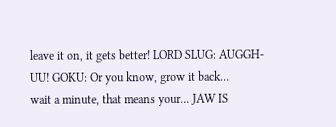leave it on, it gets better! LORD SLUG: AUGGH-UU! GOKU: Or you know, grow it back…
wait a minute, that means your… JAW IS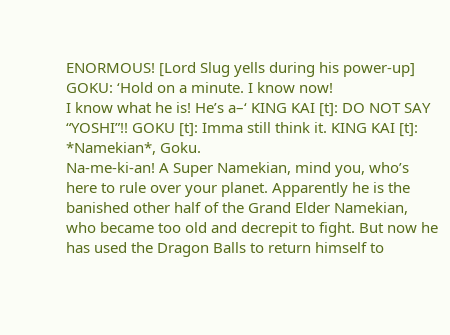ENORMOUS! [Lord Slug yells during his power-up] GOKU: ‘Hold on a minute. I know now!
I know what he is! He’s a–‘ KING KAI [t]: DO NOT SAY “YOSHI”!! GOKU [t]: Imma still think it. KING KAI [t]: *Namekian*, Goku.
Na-me-ki-an! A Super Namekian, mind you, who’s here to rule over your planet. Apparently he is the banished other half of the Grand Elder Namekian,
who became too old and decrepit to fight. But now he has used the Dragon Balls to return himself to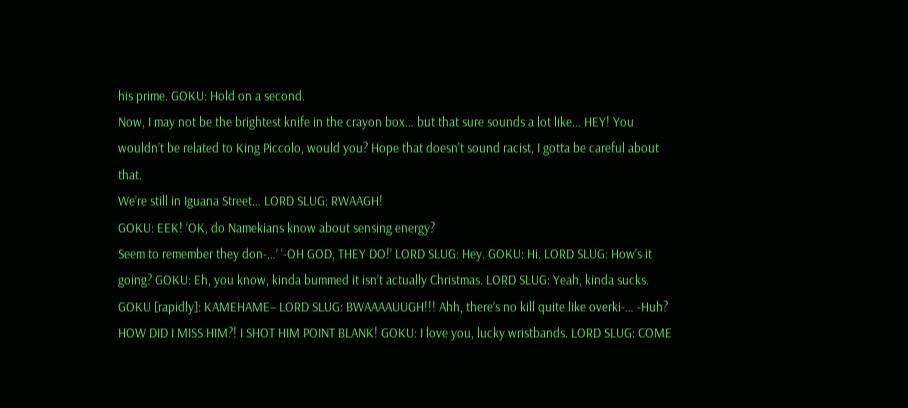his prime. GOKU: Hold on a second.
Now, I may not be the brightest knife in the crayon box… but that sure sounds a lot like… HEY! You wouldn’t be related to King Piccolo, would you? Hope that doesn’t sound racist, I gotta be careful about that.
We’re still in Iguana Street… LORD SLUG: RWAAGH!
GOKU: EEK! ‘OK, do Namekians know about sensing energy?
Seem to remember they don-…’ ‘-OH GOD, THEY DO!’ LORD SLUG: Hey. GOKU: Hi. LORD SLUG: How’s it going? GOKU: Eh, you know, kinda bummed it isn’t actually Christmas. LORD SLUG: Yeah, kinda sucks. GOKU [rapidly]: KAMEHAME– LORD SLUG: BWAAAAUUGH!!! Ahh, there’s no kill quite like overki-… -Huh? HOW DID I MISS HIM?! I SHOT HIM POINT BLANK! GOKU: I love you, lucky wristbands. LORD SLUG: COME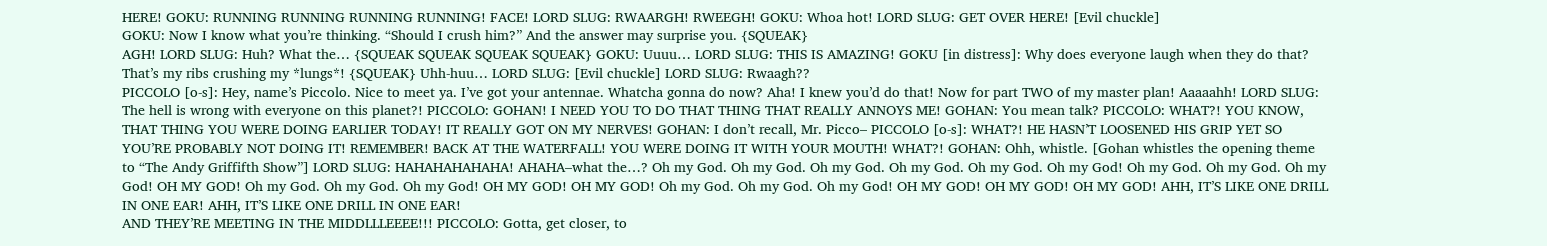HERE! GOKU: RUNNING RUNNING RUNNING RUNNING! FACE! LORD SLUG: RWAARGH! RWEEGH! GOKU: Whoa hot! LORD SLUG: GET OVER HERE! [Evil chuckle]
GOKU: Now I know what you’re thinking. “Should I crush him?” And the answer may surprise you. {SQUEAK}
AGH! LORD SLUG: Huh? What the… {SQUEAK SQUEAK SQUEAK SQUEAK} GOKU: Uuuu… LORD SLUG: THIS IS AMAZING! GOKU [in distress]: Why does everyone laugh when they do that?
That’s my ribs crushing my *lungs*! {SQUEAK} Uhh-huu… LORD SLUG: [Evil chuckle] LORD SLUG: Rwaagh??
PICCOLO [o-s]: Hey, name’s Piccolo. Nice to meet ya. I’ve got your antennae. Whatcha gonna do now? Aha! I knew you’d do that! Now for part TWO of my master plan! Aaaaahh! LORD SLUG: The hell is wrong with everyone on this planet?! PICCOLO: GOHAN! I NEED YOU TO DO THAT THING THAT REALLY ANNOYS ME! GOHAN: You mean talk? PICCOLO: WHAT?! YOU KNOW, THAT THING YOU WERE DOING EARLIER TODAY! IT REALLY GOT ON MY NERVES! GOHAN: I don’t recall, Mr. Picco– PICCOLO [o-s]: WHAT?! HE HASN’T LOOSENED HIS GRIP YET SO YOU’RE PROBABLY NOT DOING IT! REMEMBER! BACK AT THE WATERFALL! YOU WERE DOING IT WITH YOUR MOUTH! WHAT?! GOHAN: Ohh, whistle. [Gohan whistles the opening theme to “The Andy Griffifth Show”] LORD SLUG: HAHAHAHAHAHA! AHAHA–what the…? Oh my God. Oh my God. Oh my God. Oh my God. Oh my God. Oh my God! Oh my God. Oh my God. Oh my God! OH MY GOD! Oh my God. Oh my God. Oh my God! OH MY GOD! OH MY GOD! Oh my God. Oh my God. Oh my God! OH MY GOD! OH MY GOD! OH MY GOD! AHH, IT’S LIKE ONE DRILL IN ONE EAR! AHH, IT’S LIKE ONE DRILL IN ONE EAR!
AND THEY’RE MEETING IN THE MIDDLLLEEEE!!! PICCOLO: Gotta, get closer, to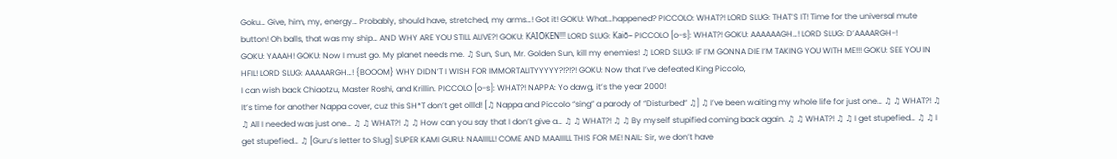Goku… Give, him, my, energy… Probably, should have, stretched, my arms…! Got it! GOKU: What…happened? PICCOLO: WHAT?! LORD SLUG: THAT’S IT! Time for the universal mute button! Oh balls, that was my ship… AND WHY ARE YOU STILL ALIVE?! GOKU: KAIŌKEN!!! LORD SLUG: Kaiō– PICCOLO [o-s]: WHAT?! GOKU: AAAAAAGH…! LORD SLUG: D’AAAARGH-!
GOKU: YAAAH! GOKU: Now I must go. My planet needs me. ♫ Sun, Sun, Mr. Golden Sun, kill my enemies! ♫ LORD SLUG: IF I’M GONNA DIE I’M TAKING YOU WITH ME!!! GOKU: SEE YOU IN HFIL! LORD SLUG: AAAAARGH…! {BOOOM} WHY DIDN’T I WISH FOR IMMORTALITYYYYY?!?!?! GOKU: Now that I’ve defeated King Piccolo,
I can wish back Chiaotzu, Master Roshi, and Krillin. PICCOLO [o-s]: WHAT?! NAPPA: Yo dawg, it’s the year 2000!
It’s time for another Nappa cover, cuz this SH*T don’t get ollld! [♫ Nappa and Piccolo “sing” a parody of “Disturbed” ♫] ♫ I’ve been waiting my whole life for just one… ♫ ♫ WHAT?! ♫ ♫ All I needed was just one… ♫ ♫ WHAT?! ♫ ♫ How can you say that I don’t give a… ♫ ♫ WHAT?! ♫ ♫ By myself stupified coming back again. ♫ ♫ WHAT?! ♫ ♫ I get stupefied… ♫ ♫ I get stupefied… ♫ [Guru’s letter to Slug] SUPER KAMI GURU: NAAIIILL! COME AND MAAIIILL THIS FOR ME! NAIL: Sir, we don’t have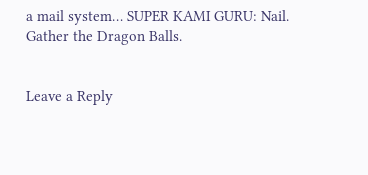a mail system… SUPER KAMI GURU: Nail. Gather the Dragon Balls.


Leave a Reply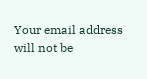Your email address will not be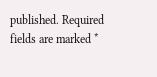published. Required fields are marked *